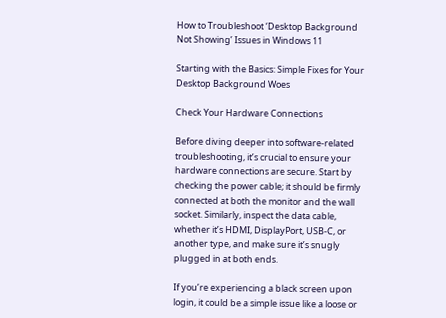How to Troubleshoot ‘Desktop Background Not Showing’ Issues in Windows 11

Starting with the Basics: Simple Fixes for Your Desktop Background Woes

Check Your Hardware Connections

Before diving deeper into software-related troubleshooting, it’s crucial to ensure your hardware connections are secure. Start by checking the power cable; it should be firmly connected at both the monitor and the wall socket. Similarly, inspect the data cable, whether it’s HDMI, DisplayPort, USB-C, or another type, and make sure it’s snugly plugged in at both ends.

If you’re experiencing a black screen upon login, it could be a simple issue like a loose or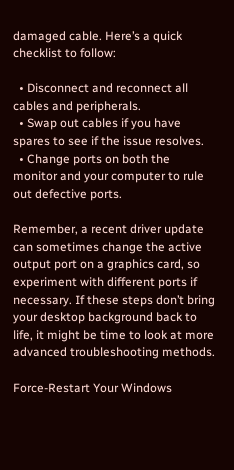damaged cable. Here’s a quick checklist to follow:

  • Disconnect and reconnect all cables and peripherals.
  • Swap out cables if you have spares to see if the issue resolves.
  • Change ports on both the monitor and your computer to rule out defective ports.

Remember, a recent driver update can sometimes change the active output port on a graphics card, so experiment with different ports if necessary. If these steps don’t bring your desktop background back to life, it might be time to look at more advanced troubleshooting methods.

Force-Restart Your Windows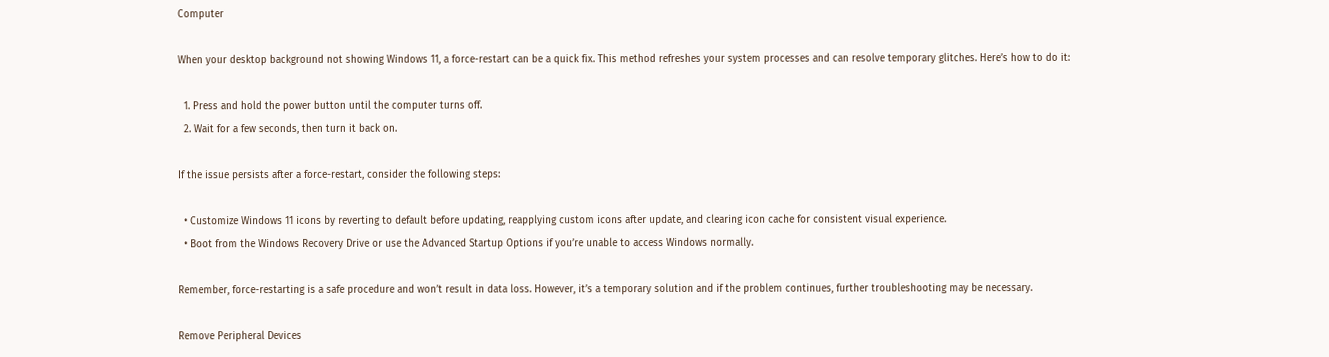Computer

When your desktop background not showing Windows 11, a force-restart can be a quick fix. This method refreshes your system processes and can resolve temporary glitches. Here’s how to do it:

  1. Press and hold the power button until the computer turns off.
  2. Wait for a few seconds, then turn it back on.

If the issue persists after a force-restart, consider the following steps:

  • Customize Windows 11 icons by reverting to default before updating, reapplying custom icons after update, and clearing icon cache for consistent visual experience.
  • Boot from the Windows Recovery Drive or use the Advanced Startup Options if you’re unable to access Windows normally.

Remember, force-restarting is a safe procedure and won’t result in data loss. However, it’s a temporary solution and if the problem continues, further troubleshooting may be necessary.

Remove Peripheral Devices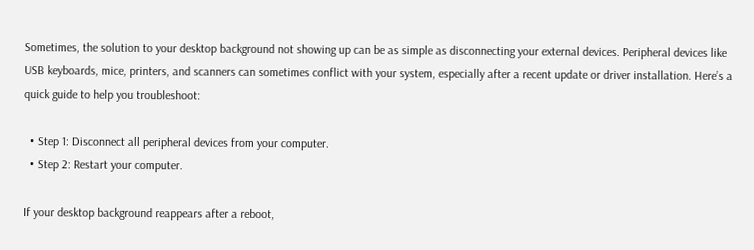Sometimes, the solution to your desktop background not showing up can be as simple as disconnecting your external devices. Peripheral devices like USB keyboards, mice, printers, and scanners can sometimes conflict with your system, especially after a recent update or driver installation. Here’s a quick guide to help you troubleshoot:

  • Step 1: Disconnect all peripheral devices from your computer.
  • Step 2: Restart your computer.

If your desktop background reappears after a reboot,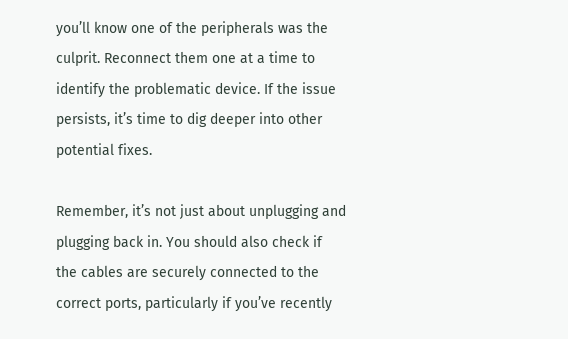you’ll know one of the peripherals was the culprit. Reconnect them one at a time to identify the problematic device. If the issue persists, it’s time to dig deeper into other potential fixes.

Remember, it’s not just about unplugging and plugging back in. You should also check if the cables are securely connected to the correct ports, particularly if you’ve recently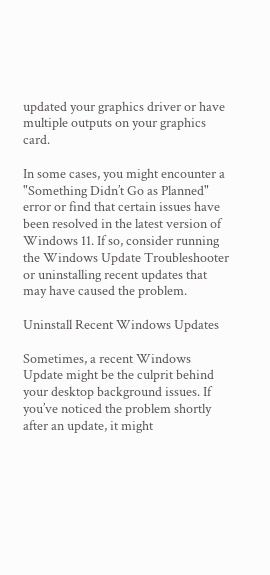updated your graphics driver or have multiple outputs on your graphics card.

In some cases, you might encounter a "Something Didn’t Go as Planned" error or find that certain issues have been resolved in the latest version of Windows 11. If so, consider running the Windows Update Troubleshooter or uninstalling recent updates that may have caused the problem.

Uninstall Recent Windows Updates

Sometimes, a recent Windows Update might be the culprit behind your desktop background issues. If you’ve noticed the problem shortly after an update, it might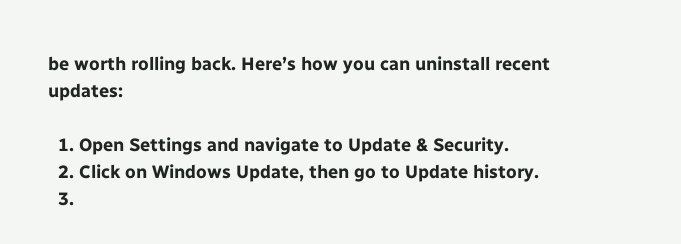be worth rolling back. Here’s how you can uninstall recent updates:

  1. Open Settings and navigate to Update & Security.
  2. Click on Windows Update, then go to Update history.
  3.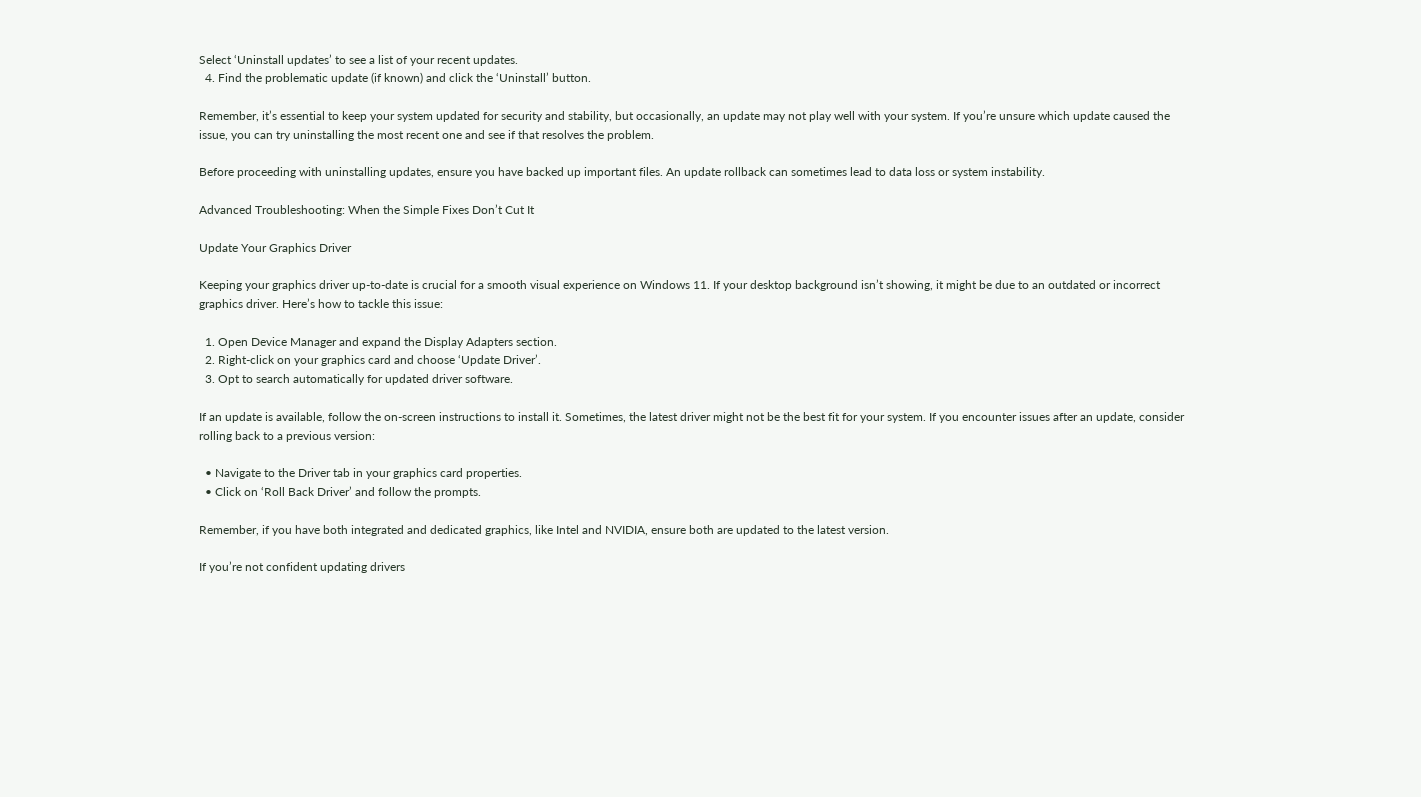Select ‘Uninstall updates’ to see a list of your recent updates.
  4. Find the problematic update (if known) and click the ‘Uninstall’ button.

Remember, it’s essential to keep your system updated for security and stability, but occasionally, an update may not play well with your system. If you’re unsure which update caused the issue, you can try uninstalling the most recent one and see if that resolves the problem.

Before proceeding with uninstalling updates, ensure you have backed up important files. An update rollback can sometimes lead to data loss or system instability.

Advanced Troubleshooting: When the Simple Fixes Don’t Cut It

Update Your Graphics Driver

Keeping your graphics driver up-to-date is crucial for a smooth visual experience on Windows 11. If your desktop background isn’t showing, it might be due to an outdated or incorrect graphics driver. Here’s how to tackle this issue:

  1. Open Device Manager and expand the Display Adapters section.
  2. Right-click on your graphics card and choose ‘Update Driver’.
  3. Opt to search automatically for updated driver software.

If an update is available, follow the on-screen instructions to install it. Sometimes, the latest driver might not be the best fit for your system. If you encounter issues after an update, consider rolling back to a previous version:

  • Navigate to the Driver tab in your graphics card properties.
  • Click on ‘Roll Back Driver’ and follow the prompts.

Remember, if you have both integrated and dedicated graphics, like Intel and NVIDIA, ensure both are updated to the latest version.

If you’re not confident updating drivers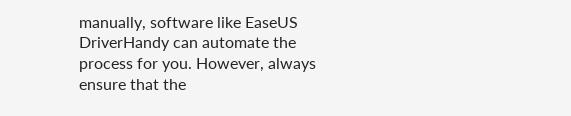manually, software like EaseUS DriverHandy can automate the process for you. However, always ensure that the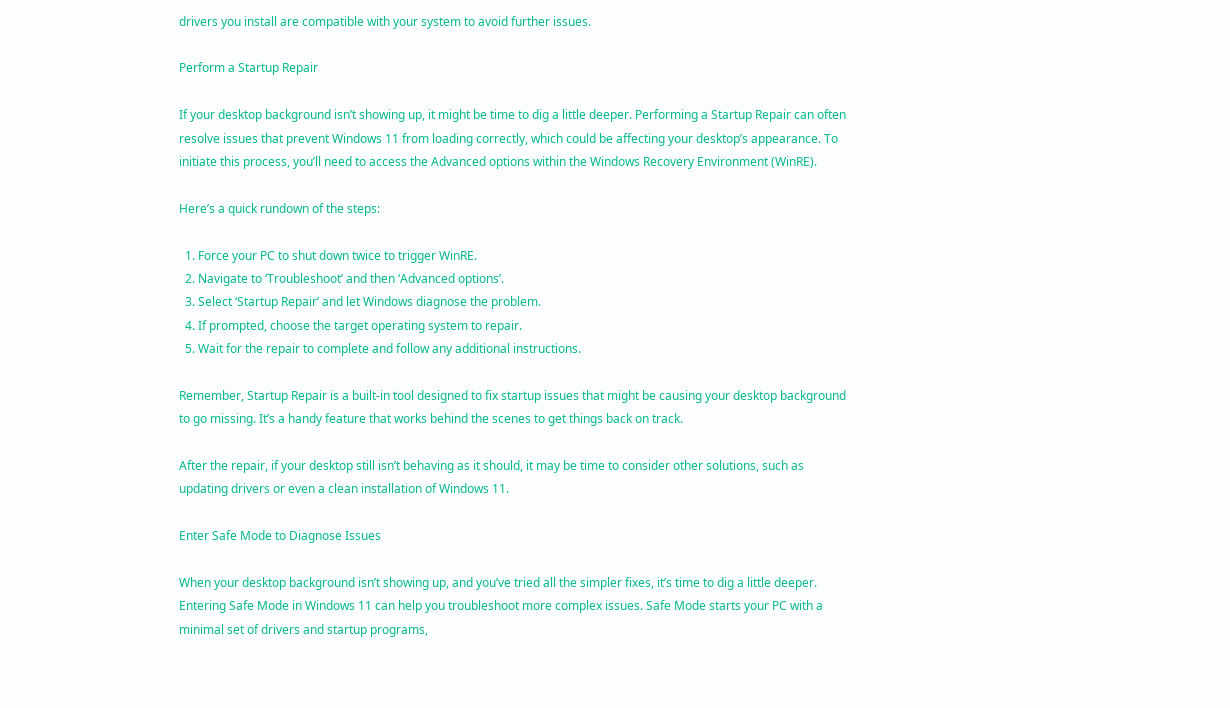drivers you install are compatible with your system to avoid further issues.

Perform a Startup Repair

If your desktop background isn’t showing up, it might be time to dig a little deeper. Performing a Startup Repair can often resolve issues that prevent Windows 11 from loading correctly, which could be affecting your desktop’s appearance. To initiate this process, you’ll need to access the Advanced options within the Windows Recovery Environment (WinRE).

Here’s a quick rundown of the steps:

  1. Force your PC to shut down twice to trigger WinRE.
  2. Navigate to ‘Troubleshoot’ and then ‘Advanced options’.
  3. Select ‘Startup Repair’ and let Windows diagnose the problem.
  4. If prompted, choose the target operating system to repair.
  5. Wait for the repair to complete and follow any additional instructions.

Remember, Startup Repair is a built-in tool designed to fix startup issues that might be causing your desktop background to go missing. It’s a handy feature that works behind the scenes to get things back on track.

After the repair, if your desktop still isn’t behaving as it should, it may be time to consider other solutions, such as updating drivers or even a clean installation of Windows 11.

Enter Safe Mode to Diagnose Issues

When your desktop background isn’t showing up, and you’ve tried all the simpler fixes, it’s time to dig a little deeper. Entering Safe Mode in Windows 11 can help you troubleshoot more complex issues. Safe Mode starts your PC with a minimal set of drivers and startup programs,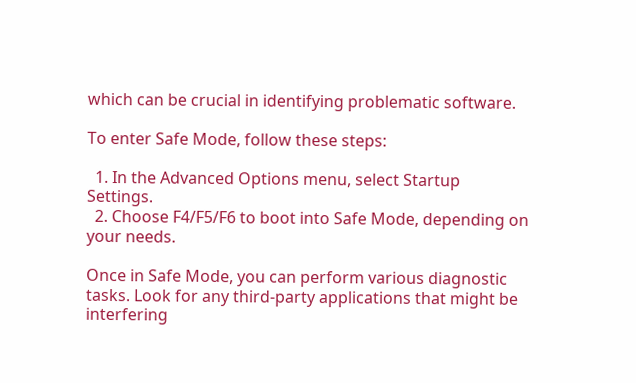which can be crucial in identifying problematic software.

To enter Safe Mode, follow these steps:

  1. In the Advanced Options menu, select Startup Settings.
  2. Choose F4/F5/F6 to boot into Safe Mode, depending on your needs.

Once in Safe Mode, you can perform various diagnostic tasks. Look for any third-party applications that might be interfering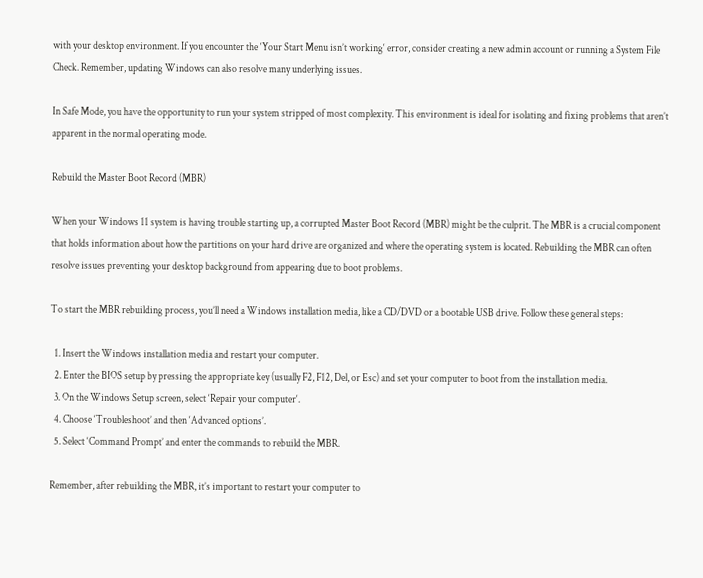with your desktop environment. If you encounter the ‘Your Start Menu isn’t working‘ error, consider creating a new admin account or running a System File Check. Remember, updating Windows can also resolve many underlying issues.

In Safe Mode, you have the opportunity to run your system stripped of most complexity. This environment is ideal for isolating and fixing problems that aren’t apparent in the normal operating mode.

Rebuild the Master Boot Record (MBR)

When your Windows 11 system is having trouble starting up, a corrupted Master Boot Record (MBR) might be the culprit. The MBR is a crucial component that holds information about how the partitions on your hard drive are organized and where the operating system is located. Rebuilding the MBR can often resolve issues preventing your desktop background from appearing due to boot problems.

To start the MBR rebuilding process, you’ll need a Windows installation media, like a CD/DVD or a bootable USB drive. Follow these general steps:

  1. Insert the Windows installation media and restart your computer.
  2. Enter the BIOS setup by pressing the appropriate key (usually F2, F12, Del, or Esc) and set your computer to boot from the installation media.
  3. On the Windows Setup screen, select ‘Repair your computer‘.
  4. Choose ‘Troubleshoot’ and then ‘Advanced options’.
  5. Select ‘Command Prompt’ and enter the commands to rebuild the MBR.

Remember, after rebuilding the MBR, it’s important to restart your computer to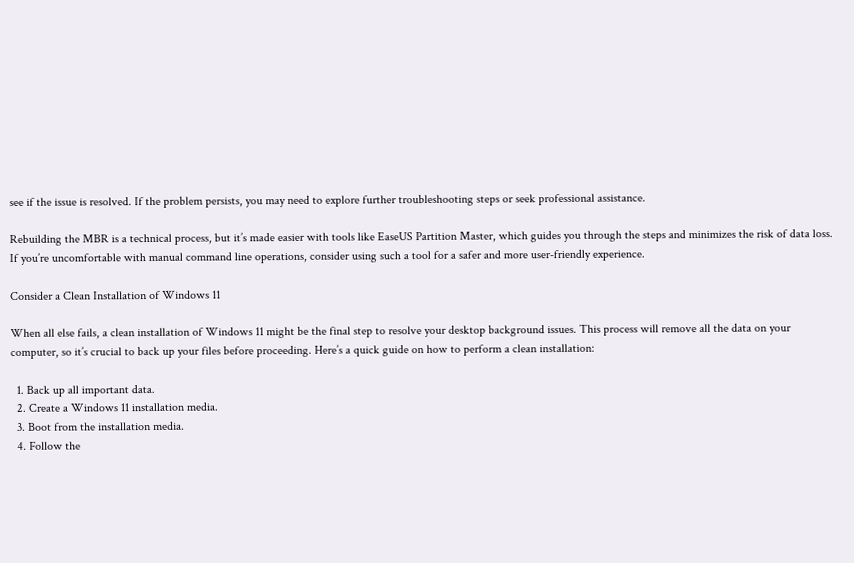see if the issue is resolved. If the problem persists, you may need to explore further troubleshooting steps or seek professional assistance.

Rebuilding the MBR is a technical process, but it’s made easier with tools like EaseUS Partition Master, which guides you through the steps and minimizes the risk of data loss. If you’re uncomfortable with manual command line operations, consider using such a tool for a safer and more user-friendly experience.

Consider a Clean Installation of Windows 11

When all else fails, a clean installation of Windows 11 might be the final step to resolve your desktop background issues. This process will remove all the data on your computer, so it’s crucial to back up your files before proceeding. Here’s a quick guide on how to perform a clean installation:

  1. Back up all important data.
  2. Create a Windows 11 installation media.
  3. Boot from the installation media.
  4. Follow the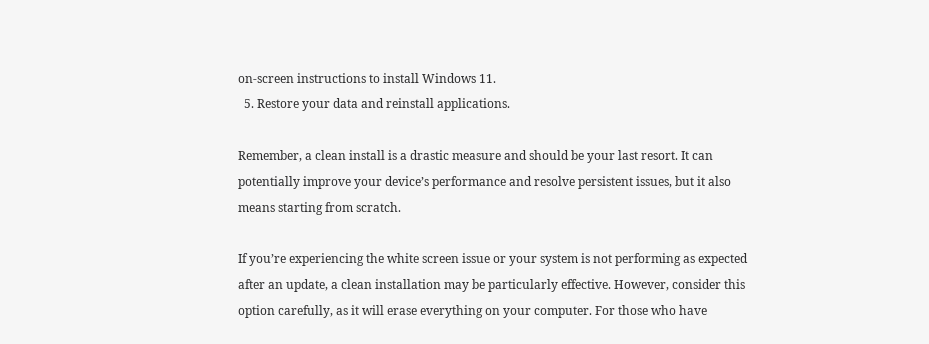on-screen instructions to install Windows 11.
  5. Restore your data and reinstall applications.

Remember, a clean install is a drastic measure and should be your last resort. It can potentially improve your device’s performance and resolve persistent issues, but it also means starting from scratch.

If you’re experiencing the white screen issue or your system is not performing as expected after an update, a clean installation may be particularly effective. However, consider this option carefully, as it will erase everything on your computer. For those who have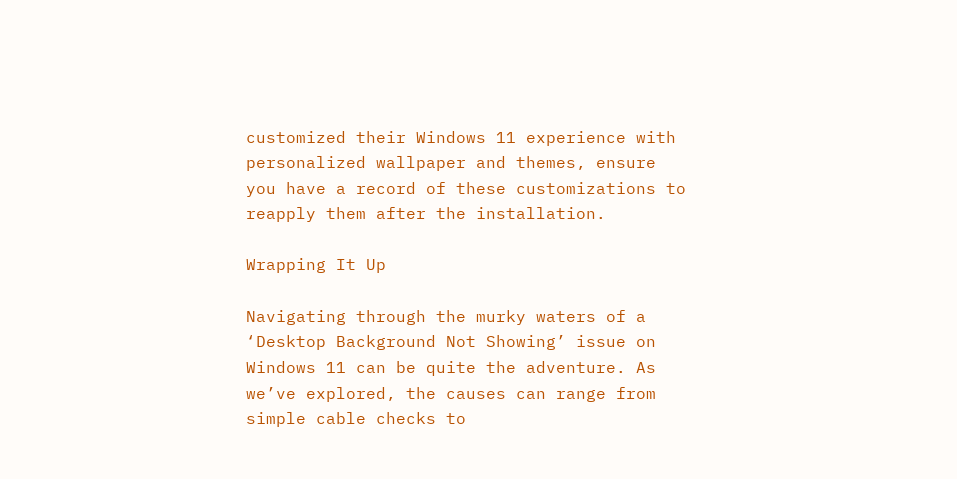customized their Windows 11 experience with personalized wallpaper and themes, ensure you have a record of these customizations to reapply them after the installation.

Wrapping It Up

Navigating through the murky waters of a ‘Desktop Background Not Showing’ issue on Windows 11 can be quite the adventure. As we’ve explored, the causes can range from simple cable checks to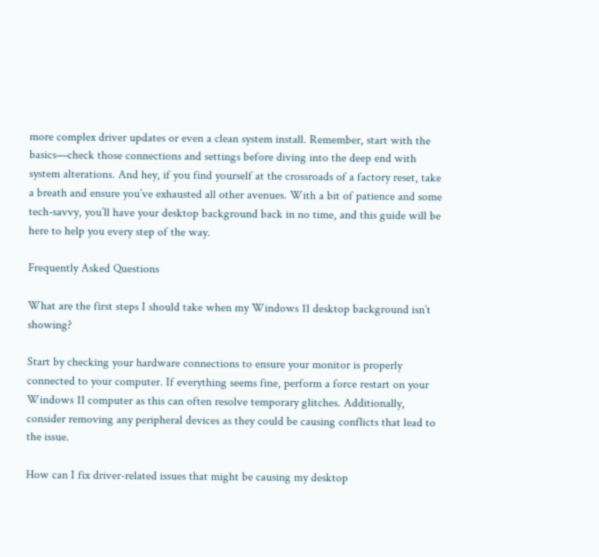more complex driver updates or even a clean system install. Remember, start with the basics—check those connections and settings before diving into the deep end with system alterations. And hey, if you find yourself at the crossroads of a factory reset, take a breath and ensure you’ve exhausted all other avenues. With a bit of patience and some tech-savvy, you’ll have your desktop background back in no time, and this guide will be here to help you every step of the way.

Frequently Asked Questions

What are the first steps I should take when my Windows 11 desktop background isn’t showing?

Start by checking your hardware connections to ensure your monitor is properly connected to your computer. If everything seems fine, perform a force restart on your Windows 11 computer as this can often resolve temporary glitches. Additionally, consider removing any peripheral devices as they could be causing conflicts that lead to the issue.

How can I fix driver-related issues that might be causing my desktop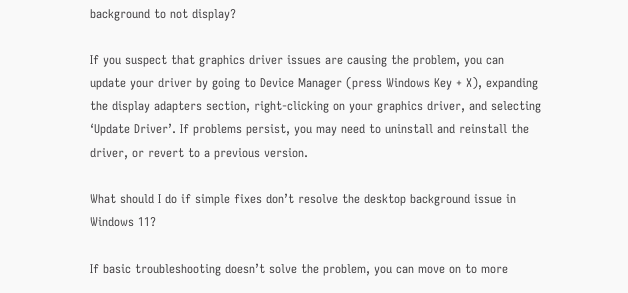background to not display?

If you suspect that graphics driver issues are causing the problem, you can update your driver by going to Device Manager (press Windows Key + X), expanding the display adapters section, right-clicking on your graphics driver, and selecting ‘Update Driver’. If problems persist, you may need to uninstall and reinstall the driver, or revert to a previous version.

What should I do if simple fixes don’t resolve the desktop background issue in Windows 11?

If basic troubleshooting doesn’t solve the problem, you can move on to more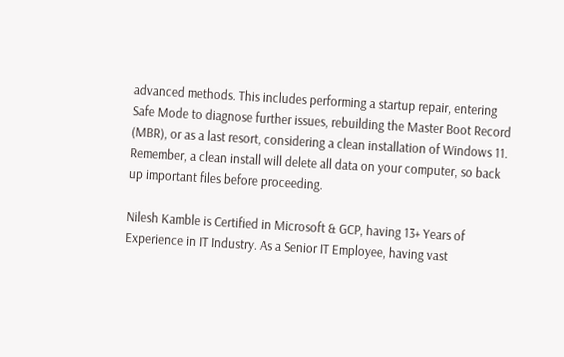advanced methods. This includes performing a startup repair, entering Safe Mode to diagnose further issues, rebuilding the Master Boot Record (MBR), or as a last resort, considering a clean installation of Windows 11. Remember, a clean install will delete all data on your computer, so back up important files before proceeding.

Nilesh Kamble is Certified in Microsoft & GCP, having 13+ Years of Experience in IT Industry. As a Senior IT Employee, having vast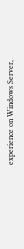experience on Windows Server,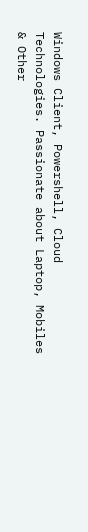Windows Client, Powershell, Cloud Technologies. Passionate about Laptop, Mobiles & Other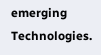emerging Technologies.